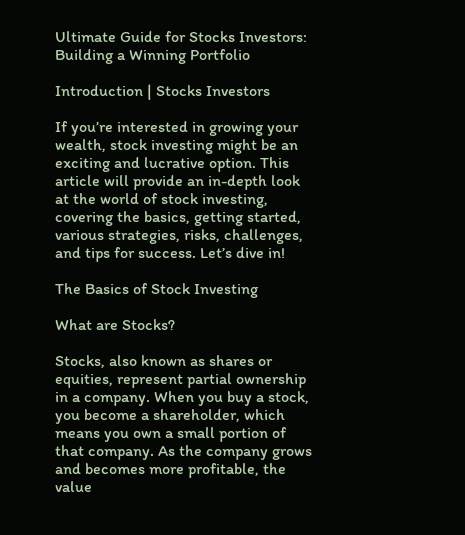Ultimate Guide for Stocks Investors: Building a Winning Portfolio

Introduction | Stocks Investors

If you’re interested in growing your wealth, stock investing might be an exciting and lucrative option. This article will provide an in-depth look at the world of stock investing, covering the basics, getting started, various strategies, risks, challenges, and tips for success. Let’s dive in!

The Basics of Stock Investing

What are Stocks?

Stocks, also known as shares or equities, represent partial ownership in a company. When you buy a stock, you become a shareholder, which means you own a small portion of that company. As the company grows and becomes more profitable, the value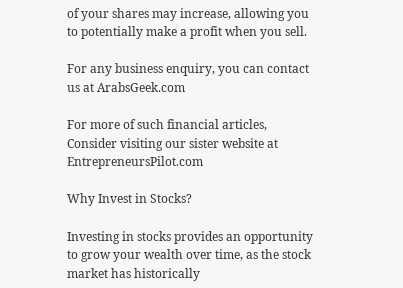of your shares may increase, allowing you to potentially make a profit when you sell.

For any business enquiry, you can contact us at ArabsGeek.com

For more of such financial articles, Consider visiting our sister website at EntrepreneursPilot.com

Why Invest in Stocks?

Investing in stocks provides an opportunity to grow your wealth over time, as the stock market has historically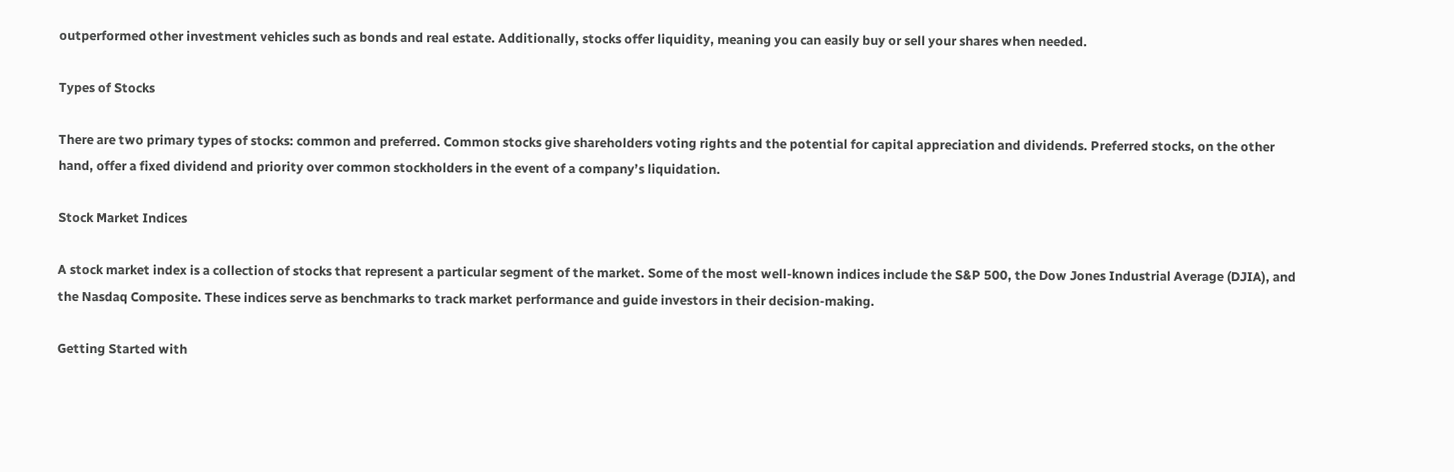outperformed other investment vehicles such as bonds and real estate. Additionally, stocks offer liquidity, meaning you can easily buy or sell your shares when needed.

Types of Stocks

There are two primary types of stocks: common and preferred. Common stocks give shareholders voting rights and the potential for capital appreciation and dividends. Preferred stocks, on the other hand, offer a fixed dividend and priority over common stockholders in the event of a company’s liquidation.

Stock Market Indices

A stock market index is a collection of stocks that represent a particular segment of the market. Some of the most well-known indices include the S&P 500, the Dow Jones Industrial Average (DJIA), and the Nasdaq Composite. These indices serve as benchmarks to track market performance and guide investors in their decision-making.

Getting Started with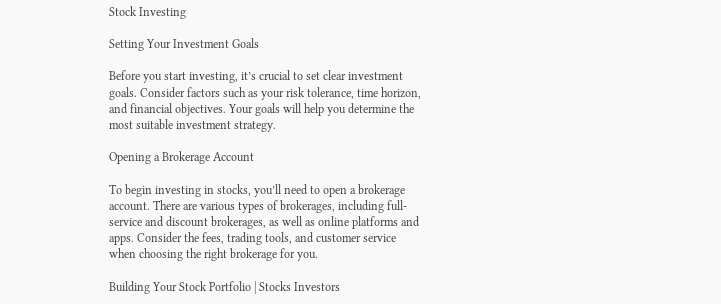Stock Investing

Setting Your Investment Goals

Before you start investing, it’s crucial to set clear investment goals. Consider factors such as your risk tolerance, time horizon, and financial objectives. Your goals will help you determine the most suitable investment strategy.

Opening a Brokerage Account

To begin investing in stocks, you’ll need to open a brokerage account. There are various types of brokerages, including full-service and discount brokerages, as well as online platforms and apps. Consider the fees, trading tools, and customer service when choosing the right brokerage for you.

Building Your Stock Portfolio | Stocks Investors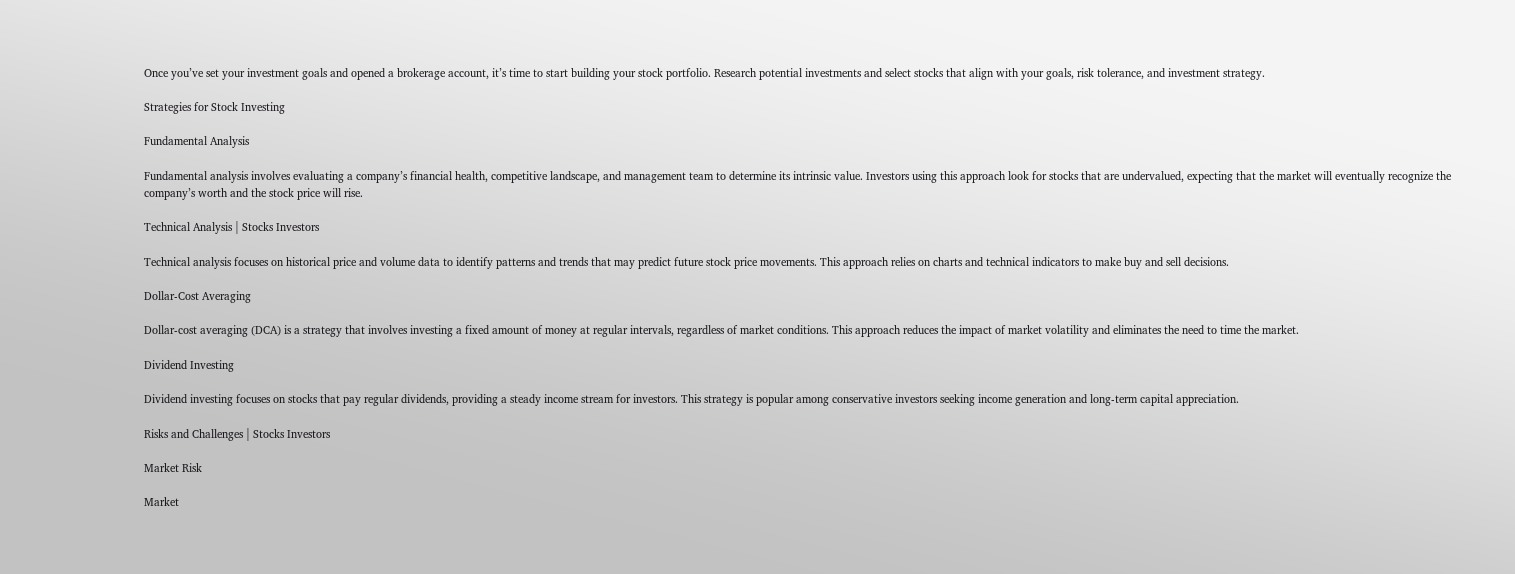Once you’ve set your investment goals and opened a brokerage account, it’s time to start building your stock portfolio. Research potential investments and select stocks that align with your goals, risk tolerance, and investment strategy.

Strategies for Stock Investing

Fundamental Analysis

Fundamental analysis involves evaluating a company’s financial health, competitive landscape, and management team to determine its intrinsic value. Investors using this approach look for stocks that are undervalued, expecting that the market will eventually recognize the company’s worth and the stock price will rise.

Technical Analysis | Stocks Investors

Technical analysis focuses on historical price and volume data to identify patterns and trends that may predict future stock price movements. This approach relies on charts and technical indicators to make buy and sell decisions.

Dollar-Cost Averaging

Dollar-cost averaging (DCA) is a strategy that involves investing a fixed amount of money at regular intervals, regardless of market conditions. This approach reduces the impact of market volatility and eliminates the need to time the market.

Dividend Investing

Dividend investing focuses on stocks that pay regular dividends, providing a steady income stream for investors. This strategy is popular among conservative investors seeking income generation and long-term capital appreciation.

Risks and Challenges | Stocks Investors

Market Risk

Market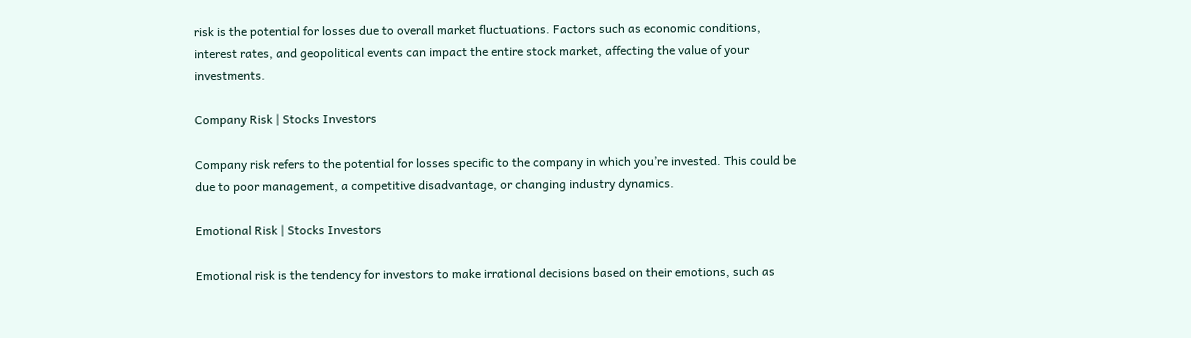risk is the potential for losses due to overall market fluctuations. Factors such as economic conditions, interest rates, and geopolitical events can impact the entire stock market, affecting the value of your investments.

Company Risk | Stocks Investors

Company risk refers to the potential for losses specific to the company in which you’re invested. This could be due to poor management, a competitive disadvantage, or changing industry dynamics.

Emotional Risk | Stocks Investors

Emotional risk is the tendency for investors to make irrational decisions based on their emotions, such as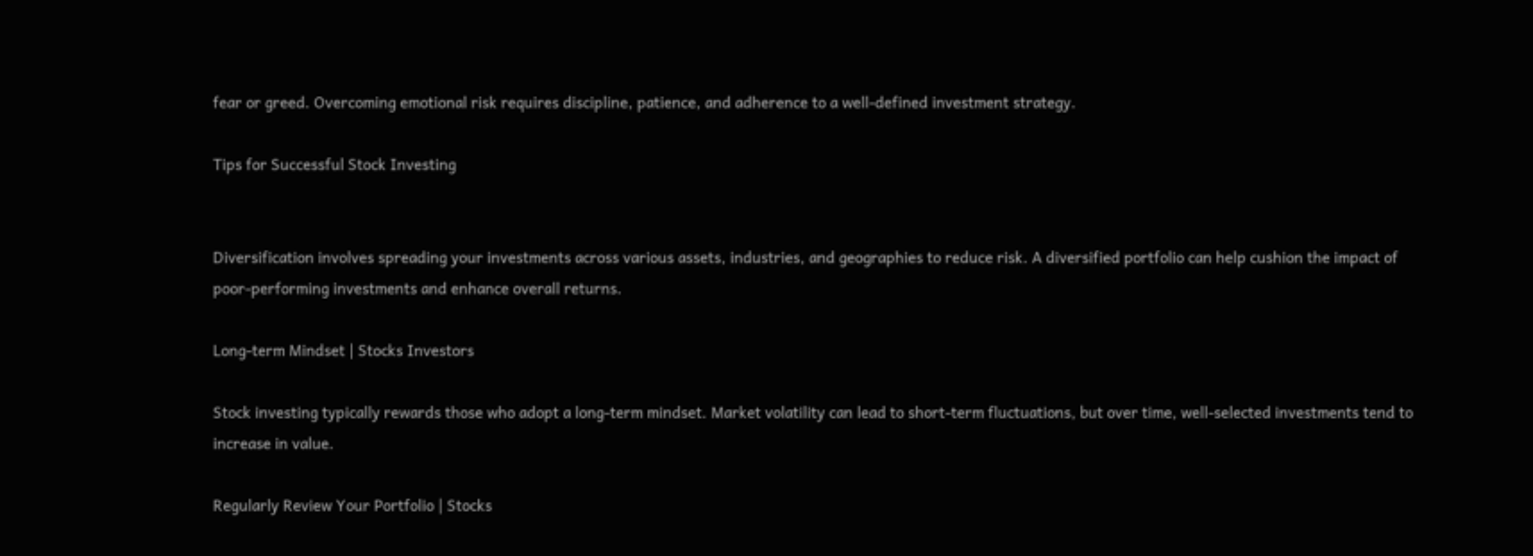fear or greed. Overcoming emotional risk requires discipline, patience, and adherence to a well-defined investment strategy.

Tips for Successful Stock Investing


Diversification involves spreading your investments across various assets, industries, and geographies to reduce risk. A diversified portfolio can help cushion the impact of poor-performing investments and enhance overall returns.

Long-term Mindset | Stocks Investors

Stock investing typically rewards those who adopt a long-term mindset. Market volatility can lead to short-term fluctuations, but over time, well-selected investments tend to increase in value.

Regularly Review Your Portfolio | Stocks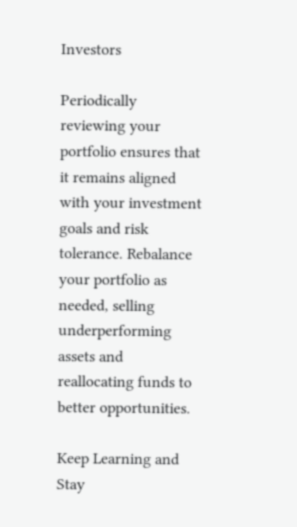Investors

Periodically reviewing your portfolio ensures that it remains aligned with your investment goals and risk tolerance. Rebalance your portfolio as needed, selling underperforming assets and reallocating funds to better opportunities.

Keep Learning and Stay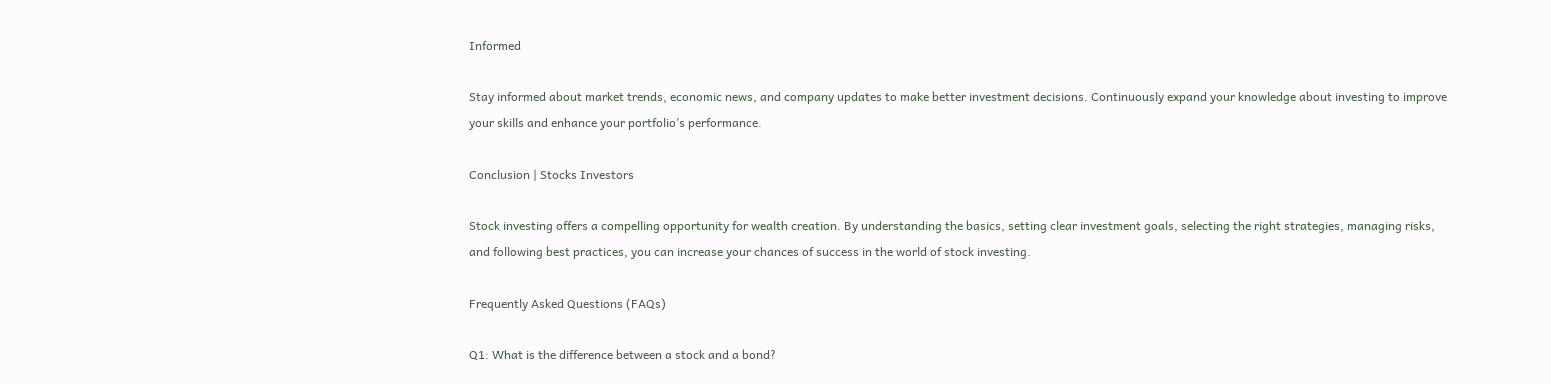Informed

Stay informed about market trends, economic news, and company updates to make better investment decisions. Continuously expand your knowledge about investing to improve your skills and enhance your portfolio’s performance.

Conclusion | Stocks Investors

Stock investing offers a compelling opportunity for wealth creation. By understanding the basics, setting clear investment goals, selecting the right strategies, managing risks, and following best practices, you can increase your chances of success in the world of stock investing.

Frequently Asked Questions (FAQs)

Q1: What is the difference between a stock and a bond?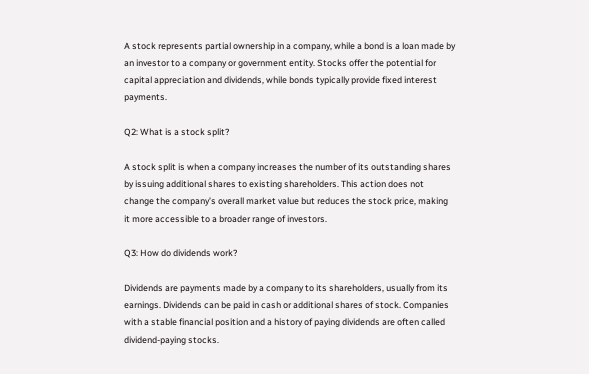A stock represents partial ownership in a company, while a bond is a loan made by an investor to a company or government entity. Stocks offer the potential for capital appreciation and dividends, while bonds typically provide fixed interest payments.

Q2: What is a stock split?

A stock split is when a company increases the number of its outstanding shares by issuing additional shares to existing shareholders. This action does not change the company’s overall market value but reduces the stock price, making it more accessible to a broader range of investors.

Q3: How do dividends work?

Dividends are payments made by a company to its shareholders, usually from its earnings. Dividends can be paid in cash or additional shares of stock. Companies with a stable financial position and a history of paying dividends are often called dividend-paying stocks.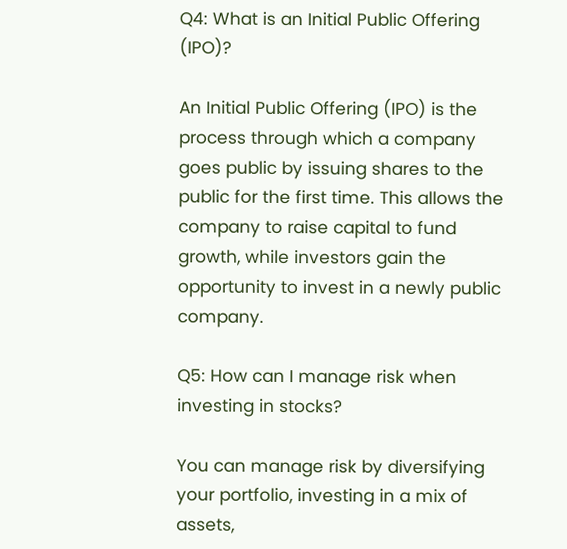Q4: What is an Initial Public Offering (IPO)?

An Initial Public Offering (IPO) is the process through which a company goes public by issuing shares to the public for the first time. This allows the company to raise capital to fund growth, while investors gain the opportunity to invest in a newly public company.

Q5: How can I manage risk when investing in stocks?

You can manage risk by diversifying your portfolio, investing in a mix of assets,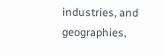industries, and geographies,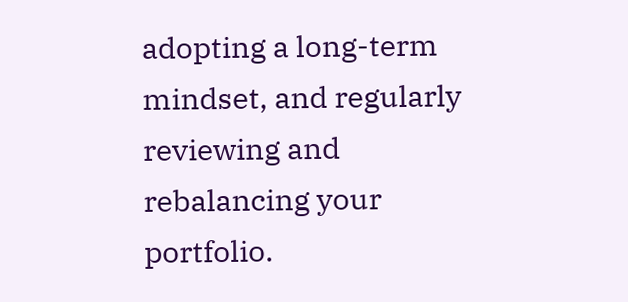adopting a long-term mindset, and regularly reviewing and rebalancing your portfolio.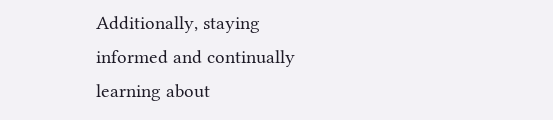Additionally, staying informed and continually learning about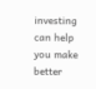investing can help you make better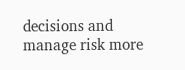decisions and manage risk more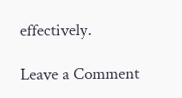effectively.

Leave a Comment